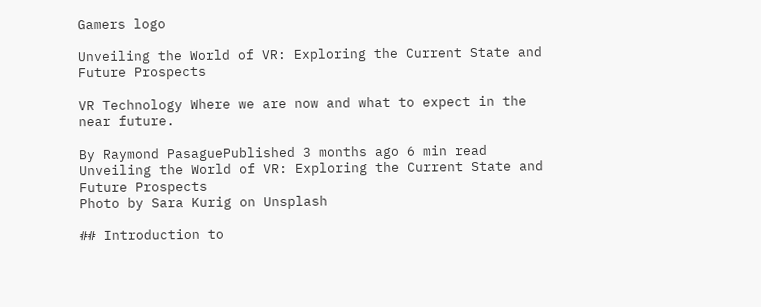Gamers logo

Unveiling the World of VR: Exploring the Current State and Future Prospects

VR Technology Where we are now and what to expect in the near future.

By Raymond PasaguePublished 3 months ago 6 min read
Unveiling the World of VR: Exploring the Current State and Future Prospects
Photo by Sara Kurig on Unsplash

## Introduction to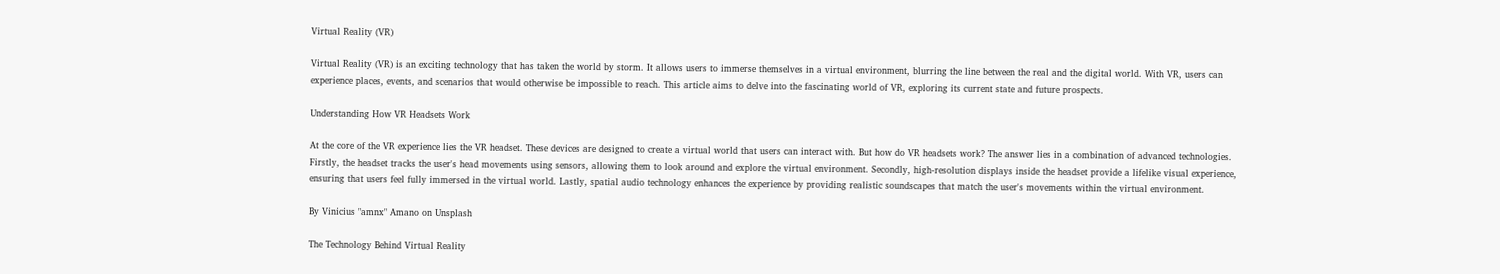Virtual Reality (VR)

Virtual Reality (VR) is an exciting technology that has taken the world by storm. It allows users to immerse themselves in a virtual environment, blurring the line between the real and the digital world. With VR, users can experience places, events, and scenarios that would otherwise be impossible to reach. This article aims to delve into the fascinating world of VR, exploring its current state and future prospects.

Understanding How VR Headsets Work

At the core of the VR experience lies the VR headset. These devices are designed to create a virtual world that users can interact with. But how do VR headsets work? The answer lies in a combination of advanced technologies. Firstly, the headset tracks the user's head movements using sensors, allowing them to look around and explore the virtual environment. Secondly, high-resolution displays inside the headset provide a lifelike visual experience, ensuring that users feel fully immersed in the virtual world. Lastly, spatial audio technology enhances the experience by providing realistic soundscapes that match the user's movements within the virtual environment.

By Vinicius "amnx" Amano on Unsplash

The Technology Behind Virtual Reality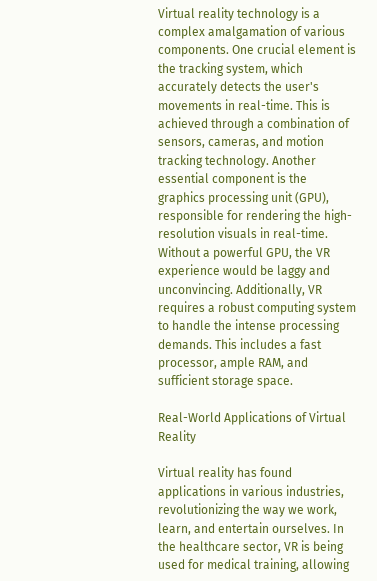Virtual reality technology is a complex amalgamation of various components. One crucial element is the tracking system, which accurately detects the user's movements in real-time. This is achieved through a combination of sensors, cameras, and motion tracking technology. Another essential component is the graphics processing unit (GPU), responsible for rendering the high-resolution visuals in real-time. Without a powerful GPU, the VR experience would be laggy and unconvincing. Additionally, VR requires a robust computing system to handle the intense processing demands. This includes a fast processor, ample RAM, and sufficient storage space.

Real-World Applications of Virtual Reality

Virtual reality has found applications in various industries, revolutionizing the way we work, learn, and entertain ourselves. In the healthcare sector, VR is being used for medical training, allowing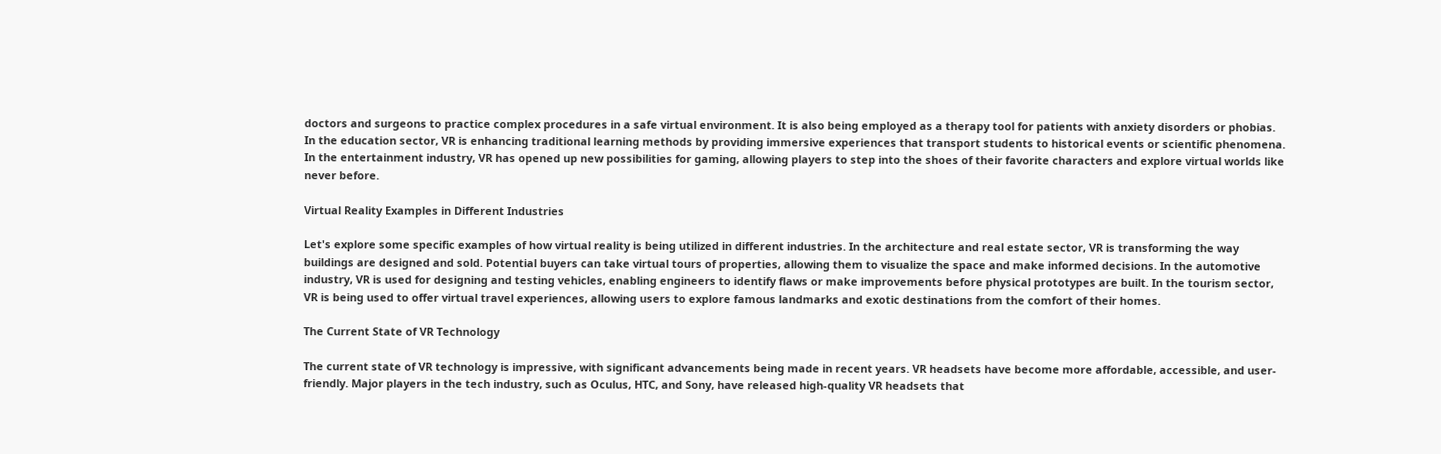doctors and surgeons to practice complex procedures in a safe virtual environment. It is also being employed as a therapy tool for patients with anxiety disorders or phobias. In the education sector, VR is enhancing traditional learning methods by providing immersive experiences that transport students to historical events or scientific phenomena. In the entertainment industry, VR has opened up new possibilities for gaming, allowing players to step into the shoes of their favorite characters and explore virtual worlds like never before.

Virtual Reality Examples in Different Industries

Let's explore some specific examples of how virtual reality is being utilized in different industries. In the architecture and real estate sector, VR is transforming the way buildings are designed and sold. Potential buyers can take virtual tours of properties, allowing them to visualize the space and make informed decisions. In the automotive industry, VR is used for designing and testing vehicles, enabling engineers to identify flaws or make improvements before physical prototypes are built. In the tourism sector, VR is being used to offer virtual travel experiences, allowing users to explore famous landmarks and exotic destinations from the comfort of their homes.

The Current State of VR Technology

The current state of VR technology is impressive, with significant advancements being made in recent years. VR headsets have become more affordable, accessible, and user-friendly. Major players in the tech industry, such as Oculus, HTC, and Sony, have released high-quality VR headsets that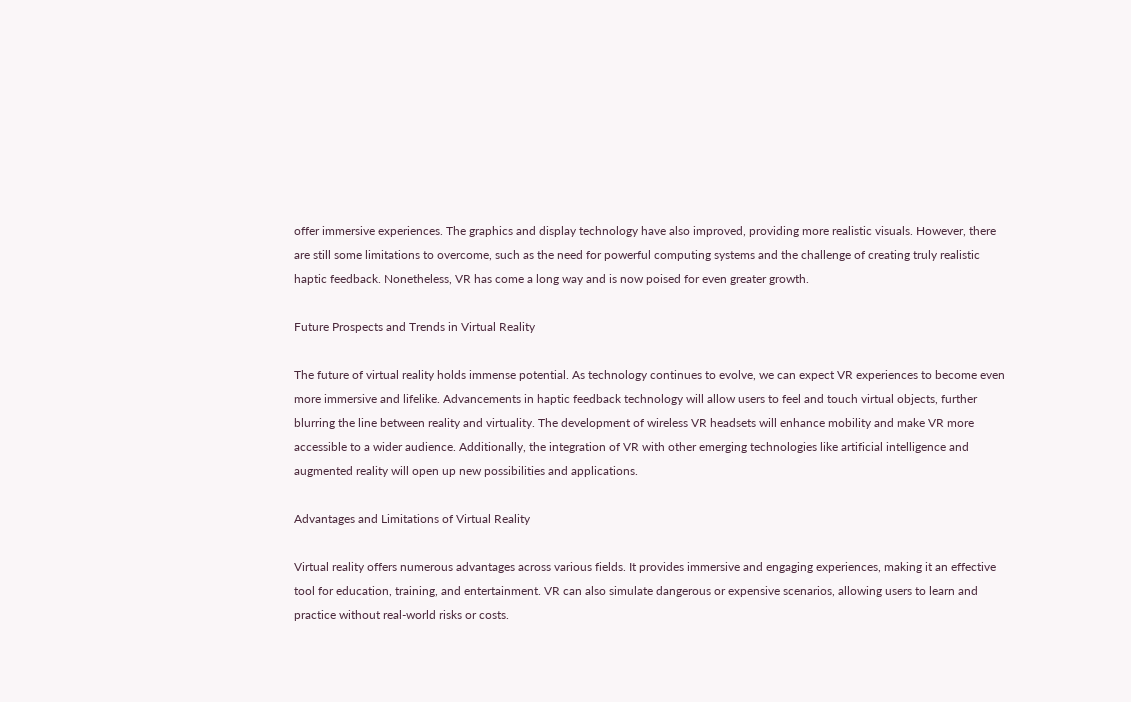offer immersive experiences. The graphics and display technology have also improved, providing more realistic visuals. However, there are still some limitations to overcome, such as the need for powerful computing systems and the challenge of creating truly realistic haptic feedback. Nonetheless, VR has come a long way and is now poised for even greater growth.

Future Prospects and Trends in Virtual Reality

The future of virtual reality holds immense potential. As technology continues to evolve, we can expect VR experiences to become even more immersive and lifelike. Advancements in haptic feedback technology will allow users to feel and touch virtual objects, further blurring the line between reality and virtuality. The development of wireless VR headsets will enhance mobility and make VR more accessible to a wider audience. Additionally, the integration of VR with other emerging technologies like artificial intelligence and augmented reality will open up new possibilities and applications.

Advantages and Limitations of Virtual Reality

Virtual reality offers numerous advantages across various fields. It provides immersive and engaging experiences, making it an effective tool for education, training, and entertainment. VR can also simulate dangerous or expensive scenarios, allowing users to learn and practice without real-world risks or costs.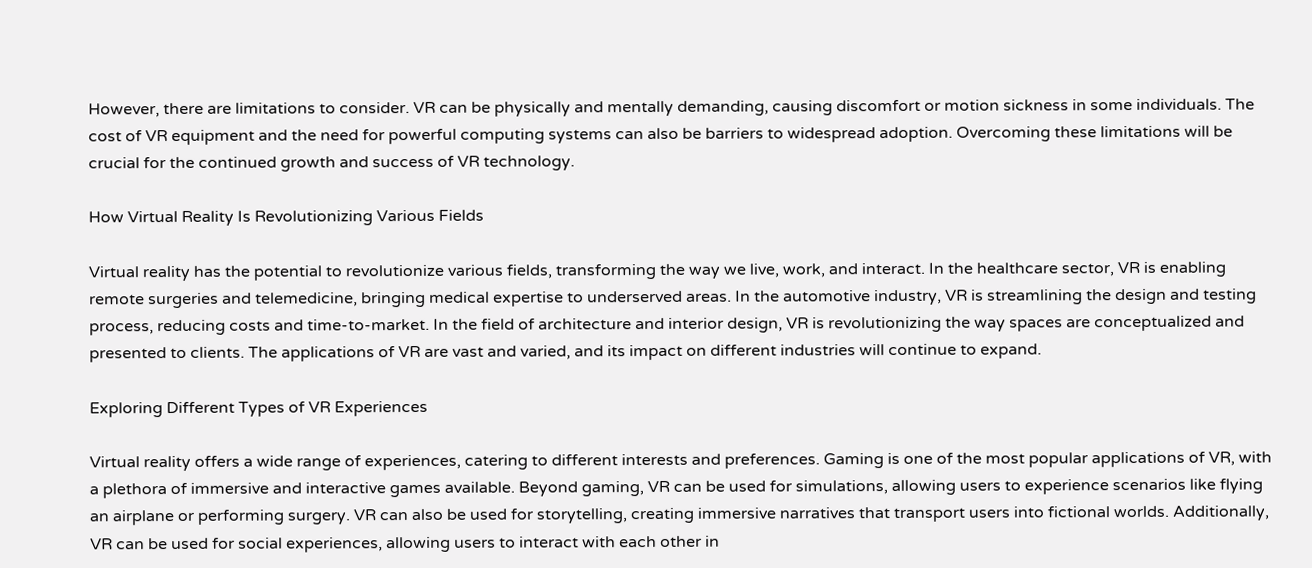However, there are limitations to consider. VR can be physically and mentally demanding, causing discomfort or motion sickness in some individuals. The cost of VR equipment and the need for powerful computing systems can also be barriers to widespread adoption. Overcoming these limitations will be crucial for the continued growth and success of VR technology.

How Virtual Reality Is Revolutionizing Various Fields

Virtual reality has the potential to revolutionize various fields, transforming the way we live, work, and interact. In the healthcare sector, VR is enabling remote surgeries and telemedicine, bringing medical expertise to underserved areas. In the automotive industry, VR is streamlining the design and testing process, reducing costs and time-to-market. In the field of architecture and interior design, VR is revolutionizing the way spaces are conceptualized and presented to clients. The applications of VR are vast and varied, and its impact on different industries will continue to expand.

Exploring Different Types of VR Experiences

Virtual reality offers a wide range of experiences, catering to different interests and preferences. Gaming is one of the most popular applications of VR, with a plethora of immersive and interactive games available. Beyond gaming, VR can be used for simulations, allowing users to experience scenarios like flying an airplane or performing surgery. VR can also be used for storytelling, creating immersive narratives that transport users into fictional worlds. Additionally, VR can be used for social experiences, allowing users to interact with each other in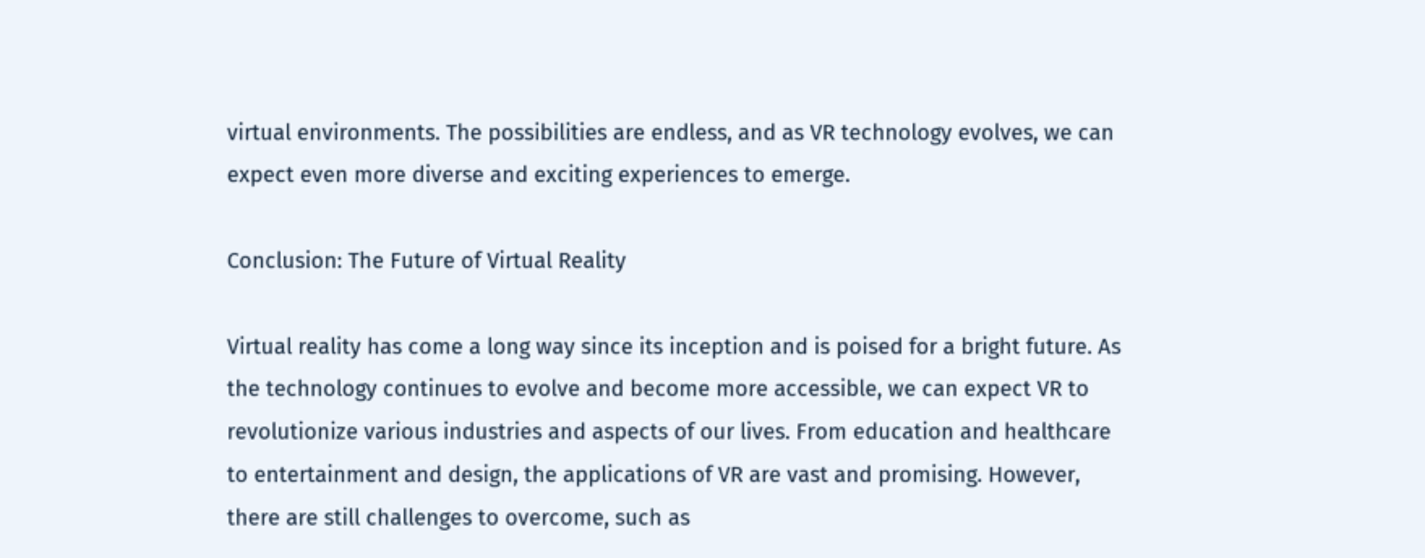virtual environments. The possibilities are endless, and as VR technology evolves, we can expect even more diverse and exciting experiences to emerge.

Conclusion: The Future of Virtual Reality

Virtual reality has come a long way since its inception and is poised for a bright future. As the technology continues to evolve and become more accessible, we can expect VR to revolutionize various industries and aspects of our lives. From education and healthcare to entertainment and design, the applications of VR are vast and promising. However, there are still challenges to overcome, such as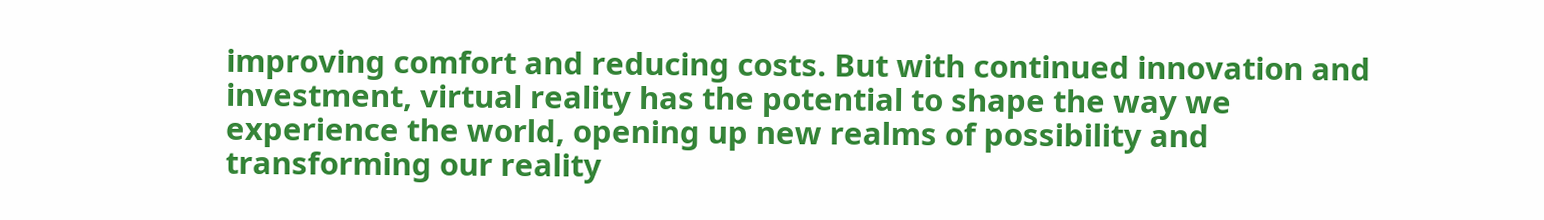improving comfort and reducing costs. But with continued innovation and investment, virtual reality has the potential to shape the way we experience the world, opening up new realms of possibility and transforming our reality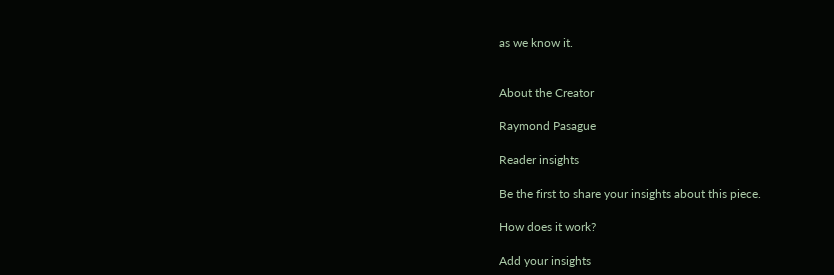as we know it.


About the Creator

Raymond Pasague

Reader insights

Be the first to share your insights about this piece.

How does it work?

Add your insights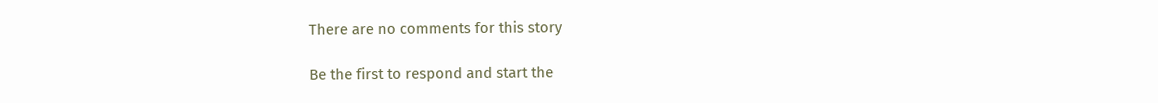There are no comments for this story

Be the first to respond and start the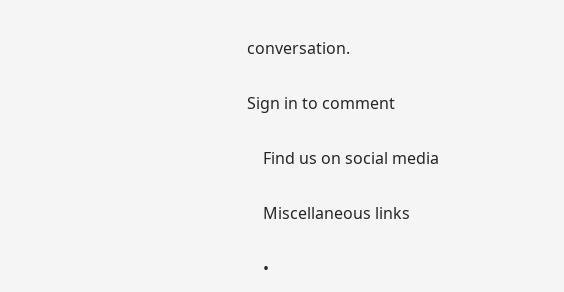conversation.

Sign in to comment

    Find us on social media

    Miscellaneous links

    •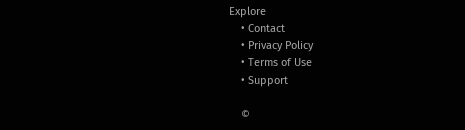Explore
    • Contact
    • Privacy Policy
    • Terms of Use
    • Support

    ©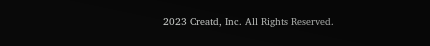2023 Creatd, Inc. All Rights Reserved.